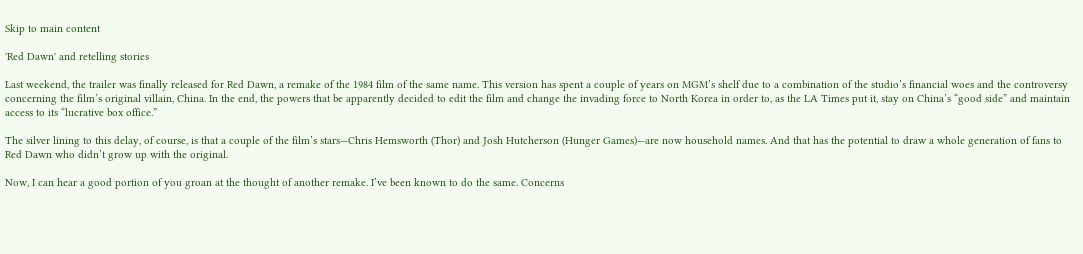Skip to main content

'Red Dawn' and retelling stories

Last weekend, the trailer was finally released for Red Dawn, a remake of the 1984 film of the same name. This version has spent a couple of years on MGM’s shelf due to a combination of the studio’s financial woes and the controversy concerning the film’s original villain, China. In the end, the powers that be apparently decided to edit the film and change the invading force to North Korea in order to, as the LA Times put it, stay on China’s “good side” and maintain access to its “lucrative box office.”

The silver lining to this delay, of course, is that a couple of the film’s stars—Chris Hemsworth (Thor) and Josh Hutcherson (Hunger Games)—are now household names. And that has the potential to draw a whole generation of fans to Red Dawn who didn’t grow up with the original.

Now, I can hear a good portion of you groan at the thought of another remake. I’ve been known to do the same. Concerns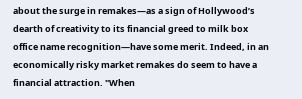about the surge in remakes—as a sign of Hollywood’s dearth of creativity to its financial greed to milk box office name recognition—have some merit. Indeed, in an economically risky market remakes do seem to have a financial attraction. "When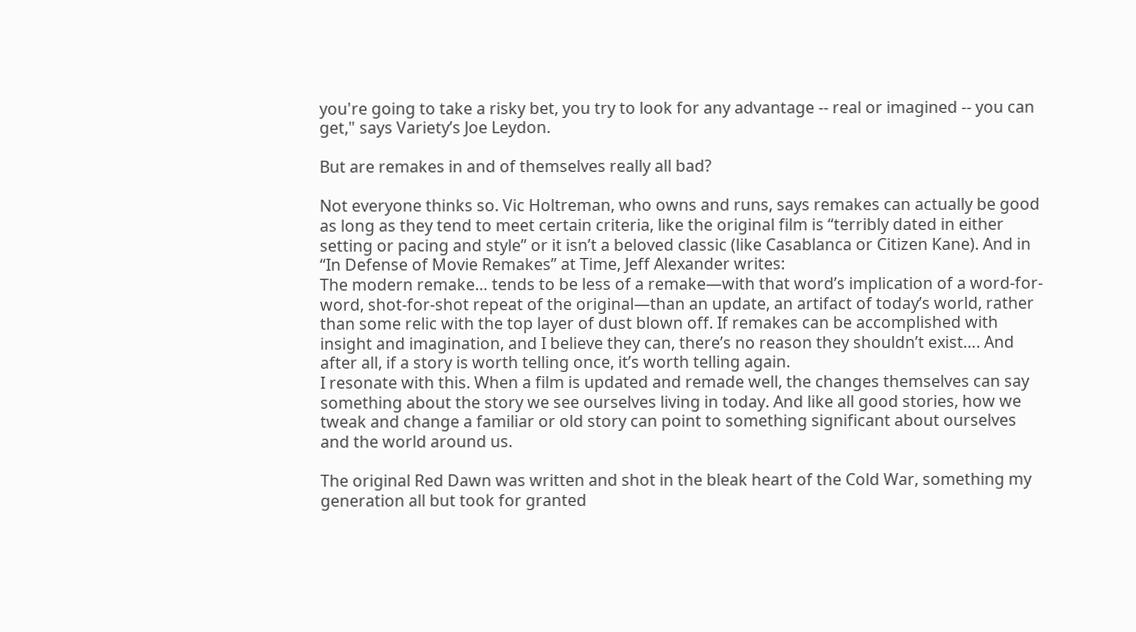you're going to take a risky bet, you try to look for any advantage -- real or imagined -- you can get," says Variety’s Joe Leydon.

But are remakes in and of themselves really all bad?

Not everyone thinks so. Vic Holtreman, who owns and runs, says remakes can actually be good as long as they tend to meet certain criteria, like the original film is “terribly dated in either setting or pacing and style” or it isn’t a beloved classic (like Casablanca or Citizen Kane). And in “In Defense of Movie Remakes” at Time, Jeff Alexander writes:
The modern remake… tends to be less of a remake—with that word’s implication of a word-for-word, shot-for-shot repeat of the original—than an update, an artifact of today’s world, rather than some relic with the top layer of dust blown off. If remakes can be accomplished with insight and imagination, and I believe they can, there’s no reason they shouldn’t exist…. And after all, if a story is worth telling once, it’s worth telling again.
I resonate with this. When a film is updated and remade well, the changes themselves can say something about the story we see ourselves living in today. And like all good stories, how we tweak and change a familiar or old story can point to something significant about ourselves and the world around us.

The original Red Dawn was written and shot in the bleak heart of the Cold War, something my generation all but took for granted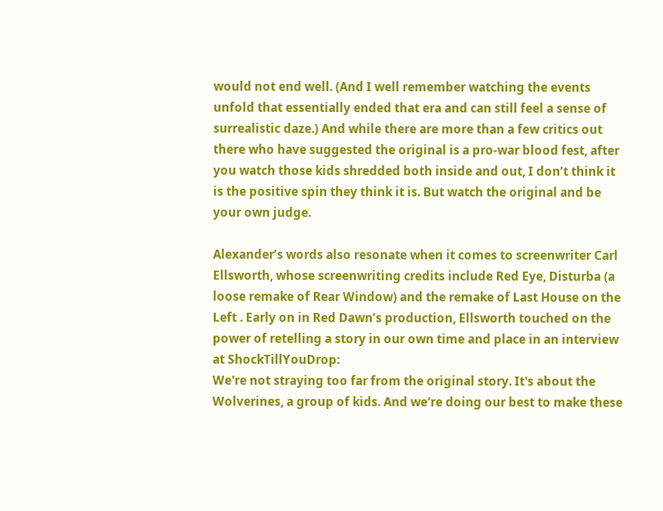would not end well. (And I well remember watching the events unfold that essentially ended that era and can still feel a sense of surrealistic daze.) And while there are more than a few critics out there who have suggested the original is a pro-war blood fest, after you watch those kids shredded both inside and out, I don’t think it is the positive spin they think it is. But watch the original and be your own judge.

Alexander’s words also resonate when it comes to screenwriter Carl Ellsworth, whose screenwriting credits include Red Eye, Disturba (a loose remake of Rear Window) and the remake of Last House on the Left . Early on in Red Dawn’s production, Ellsworth touched on the power of retelling a story in our own time and place in an interview at ShockTillYouDrop:
We're not straying too far from the original story. It's about the Wolverines, a group of kids. And we're doing our best to make these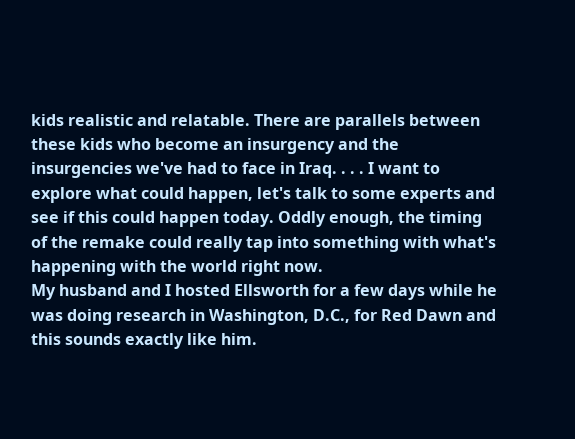kids realistic and relatable. There are parallels between these kids who become an insurgency and the insurgencies we've had to face in Iraq. . . . I want to explore what could happen, let's talk to some experts and see if this could happen today. Oddly enough, the timing of the remake could really tap into something with what's happening with the world right now.
My husband and I hosted Ellsworth for a few days while he was doing research in Washington, D.C., for Red Dawn and this sounds exactly like him.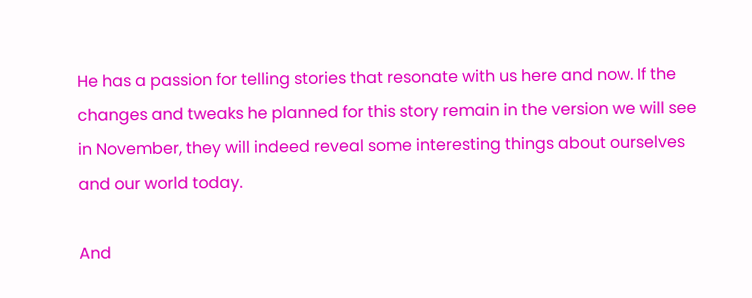He has a passion for telling stories that resonate with us here and now. If the changes and tweaks he planned for this story remain in the version we will see in November, they will indeed reveal some interesting things about ourselves and our world today.

And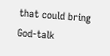that could bring God-talk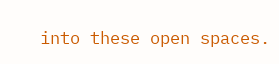into these open spaces.